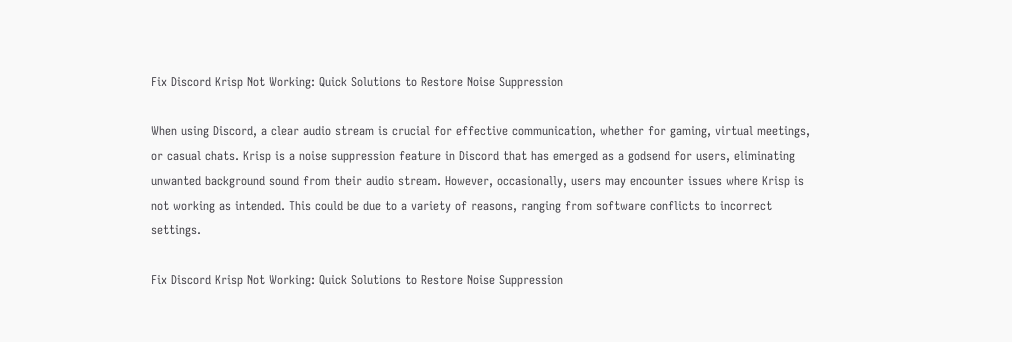Fix Discord Krisp Not Working: Quick Solutions to Restore Noise Suppression

When using Discord, a clear audio stream is crucial for effective communication, whether for gaming, virtual meetings, or casual chats. Krisp is a noise suppression feature in Discord that has emerged as a godsend for users, eliminating unwanted background sound from their audio stream. However, occasionally, users may encounter issues where Krisp is not working as intended. This could be due to a variety of reasons, ranging from software conflicts to incorrect settings.

Fix Discord Krisp Not Working: Quick Solutions to Restore Noise Suppression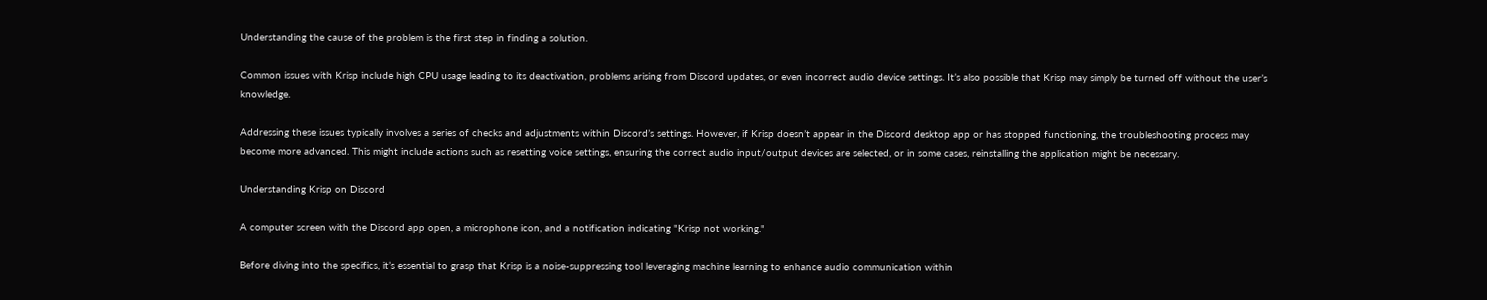Understanding the cause of the problem is the first step in finding a solution.

Common issues with Krisp include high CPU usage leading to its deactivation, problems arising from Discord updates, or even incorrect audio device settings. It’s also possible that Krisp may simply be turned off without the user’s knowledge.

Addressing these issues typically involves a series of checks and adjustments within Discord’s settings. However, if Krisp doesn’t appear in the Discord desktop app or has stopped functioning, the troubleshooting process may become more advanced. This might include actions such as resetting voice settings, ensuring the correct audio input/output devices are selected, or in some cases, reinstalling the application might be necessary.

Understanding Krisp on Discord

A computer screen with the Discord app open, a microphone icon, and a notification indicating "Krisp not working."

Before diving into the specifics, it’s essential to grasp that Krisp is a noise-suppressing tool leveraging machine learning to enhance audio communication within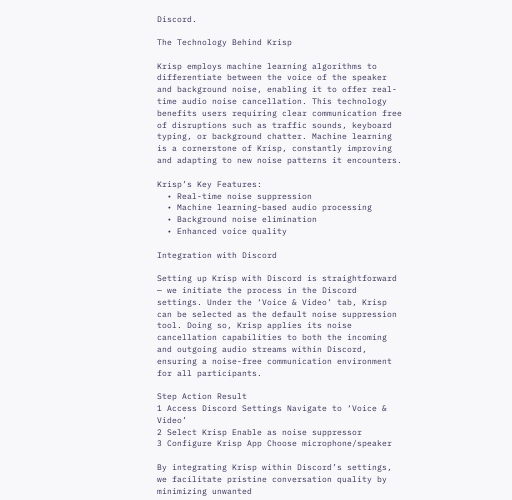Discord.

The Technology Behind Krisp

Krisp employs machine learning algorithms to differentiate between the voice of the speaker and background noise, enabling it to offer real-time audio noise cancellation. This technology benefits users requiring clear communication free of disruptions such as traffic sounds, keyboard typing, or background chatter. Machine learning is a cornerstone of Krisp, constantly improving and adapting to new noise patterns it encounters.

Krisp’s Key Features:
  • Real-time noise suppression
  • Machine learning-based audio processing
  • Background noise elimination
  • Enhanced voice quality

Integration with Discord

Setting up Krisp with Discord is straightforward — we initiate the process in the Discord settings. Under the ‘Voice & Video’ tab, Krisp can be selected as the default noise suppression tool. Doing so, Krisp applies its noise cancellation capabilities to both the incoming and outgoing audio streams within Discord, ensuring a noise-free communication environment for all participants.

Step Action Result
1 Access Discord Settings Navigate to ‘Voice & Video’
2 Select Krisp Enable as noise suppressor
3 Configure Krisp App Choose microphone/speaker

By integrating Krisp within Discord’s settings, we facilitate pristine conversation quality by minimizing unwanted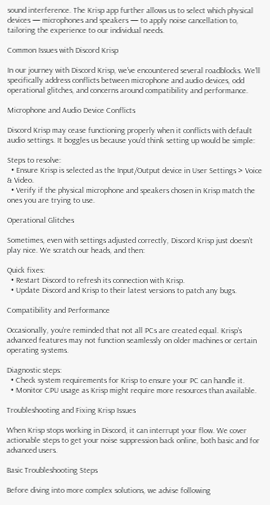sound interference. The Krisp app further allows us to select which physical devices — microphones and speakers — to apply noise cancellation to, tailoring the experience to our individual needs.

Common Issues with Discord Krisp

In our journey with Discord Krisp, we’ve encountered several roadblocks. We’ll specifically address conflicts between microphone and audio devices, odd operational glitches, and concerns around compatibility and performance.

Microphone and Audio Device Conflicts

Discord Krisp may cease functioning properly when it conflicts with default audio settings. It boggles us because you’d think setting up would be simple:

Steps to resolve:
  • Ensure Krisp is selected as the Input/Output device in User Settings > Voice & Video.
  • Verify if the physical microphone and speakers chosen in Krisp match the ones you are trying to use.

Operational Glitches

Sometimes, even with settings adjusted correctly, Discord Krisp just doesn’t play nice. We scratch our heads, and then:

Quick fixes:
  • Restart Discord to refresh its connection with Krisp.
  • Update Discord and Krisp to their latest versions to patch any bugs.

Compatibility and Performance

Occasionally, you’re reminded that not all PCs are created equal. Krisp’s advanced features may not function seamlessly on older machines or certain operating systems.

Diagnostic steps:
  • Check system requirements for Krisp to ensure your PC can handle it.
  • Monitor CPU usage as Krisp might require more resources than available.

Troubleshooting and Fixing Krisp Issues

When Krisp stops working in Discord, it can interrupt your flow. We cover actionable steps to get your noise suppression back online, both basic and for advanced users.

Basic Troubleshooting Steps

Before diving into more complex solutions, we advise following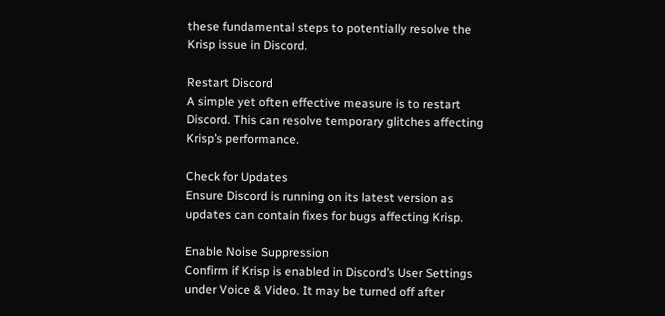these fundamental steps to potentially resolve the Krisp issue in Discord.

Restart Discord
A simple yet often effective measure is to restart Discord. This can resolve temporary glitches affecting Krisp’s performance.

Check for Updates
Ensure Discord is running on its latest version as updates can contain fixes for bugs affecting Krisp.

Enable Noise Suppression
Confirm if Krisp is enabled in Discord’s User Settings under Voice & Video. It may be turned off after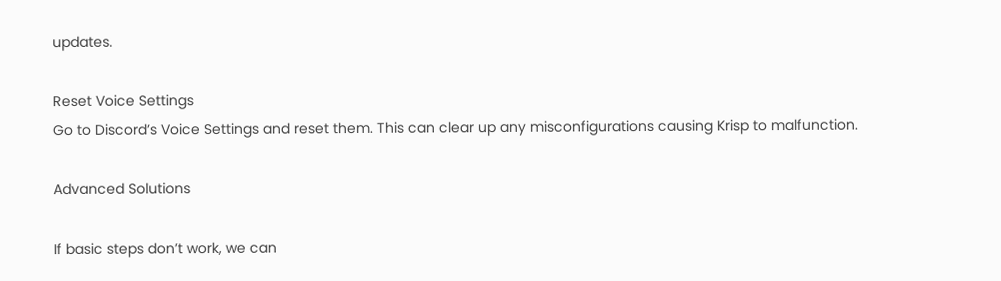updates.

Reset Voice Settings
Go to Discord’s Voice Settings and reset them. This can clear up any misconfigurations causing Krisp to malfunction.

Advanced Solutions

If basic steps don’t work, we can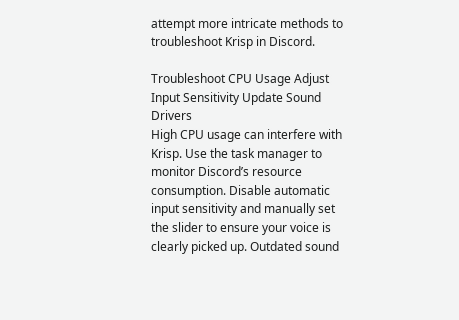attempt more intricate methods to troubleshoot Krisp in Discord.

Troubleshoot CPU Usage Adjust Input Sensitivity Update Sound Drivers
High CPU usage can interfere with Krisp. Use the task manager to monitor Discord’s resource consumption. Disable automatic input sensitivity and manually set the slider to ensure your voice is clearly picked up. Outdated sound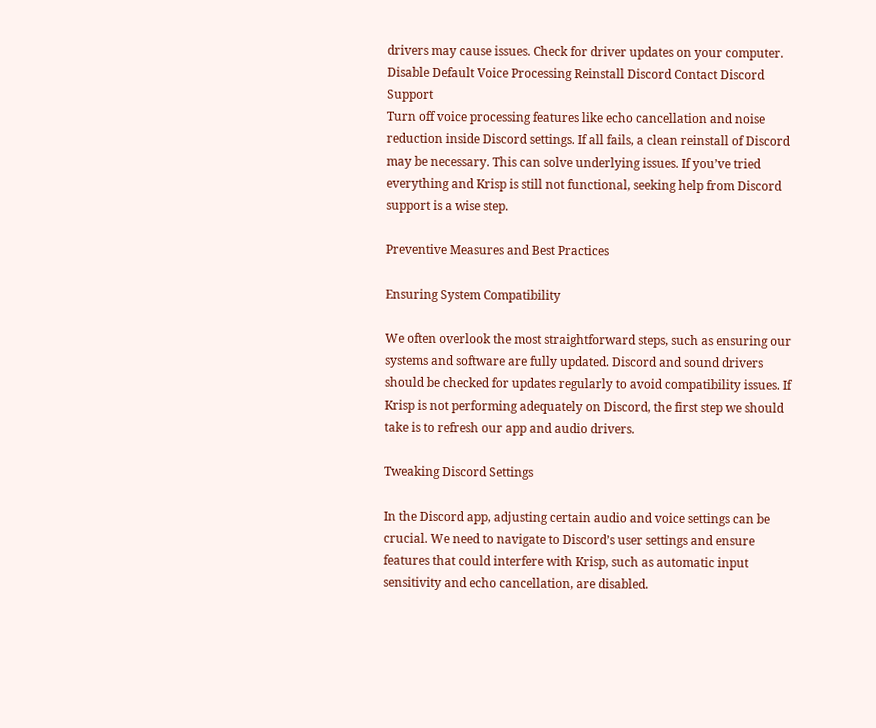drivers may cause issues. Check for driver updates on your computer.
Disable Default Voice Processing Reinstall Discord Contact Discord Support
Turn off voice processing features like echo cancellation and noise reduction inside Discord settings. If all fails, a clean reinstall of Discord may be necessary. This can solve underlying issues. If you’ve tried everything and Krisp is still not functional, seeking help from Discord support is a wise step.

Preventive Measures and Best Practices

Ensuring System Compatibility

We often overlook the most straightforward steps, such as ensuring our systems and software are fully updated. Discord and sound drivers should be checked for updates regularly to avoid compatibility issues. If Krisp is not performing adequately on Discord, the first step we should take is to refresh our app and audio drivers.

Tweaking Discord Settings

In the Discord app, adjusting certain audio and voice settings can be crucial. We need to navigate to Discord’s user settings and ensure features that could interfere with Krisp, such as automatic input sensitivity and echo cancellation, are disabled.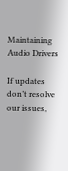Maintaining Audio Drivers

If updates don’t resolve our issues,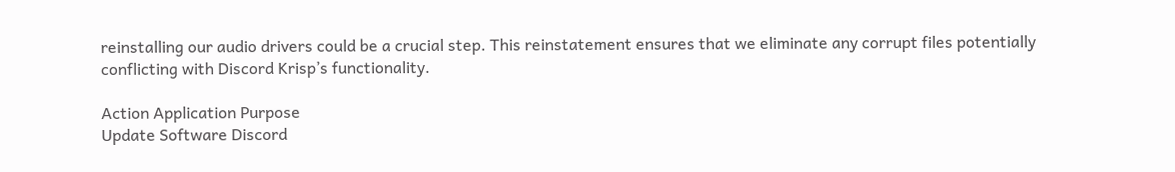reinstalling our audio drivers could be a crucial step. This reinstatement ensures that we eliminate any corrupt files potentially conflicting with Discord Krisp’s functionality.

Action Application Purpose
Update Software Discord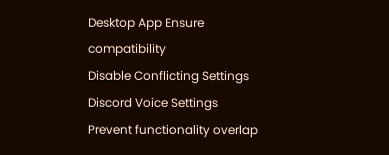Desktop App Ensure compatibility
Disable Conflicting Settings Discord Voice Settings Prevent functionality overlap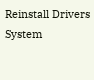Reinstall Drivers System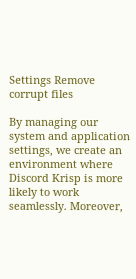Settings Remove corrupt files

By managing our system and application settings, we create an environment where Discord Krisp is more likely to work seamlessly. Moreover,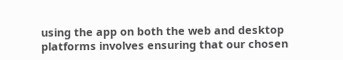using the app on both the web and desktop platforms involves ensuring that our chosen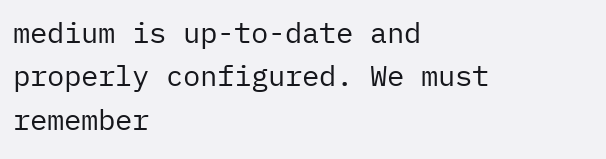medium is up-to-date and properly configured. We must remember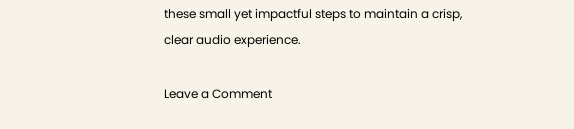these small yet impactful steps to maintain a crisp, clear audio experience.

Leave a Comment